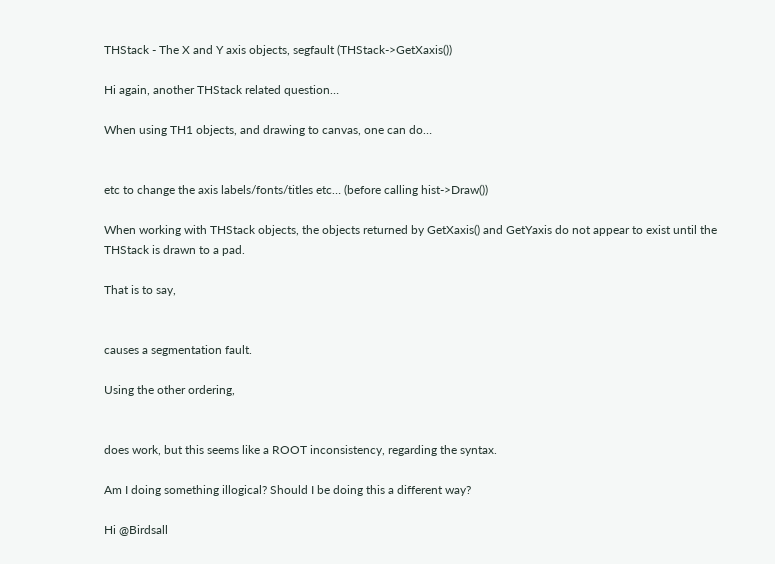THStack - The X and Y axis objects, segfault (THStack->GetXaxis())

Hi again, another THStack related question…

When using TH1 objects, and drawing to canvas, one can do…


etc to change the axis labels/fonts/titles etc… (before calling hist->Draw())

When working with THStack objects, the objects returned by GetXaxis() and GetYaxis do not appear to exist until the THStack is drawn to a pad.

That is to say,


causes a segmentation fault.

Using the other ordering,


does work, but this seems like a ROOT inconsistency, regarding the syntax.

Am I doing something illogical? Should I be doing this a different way?

Hi @Birdsall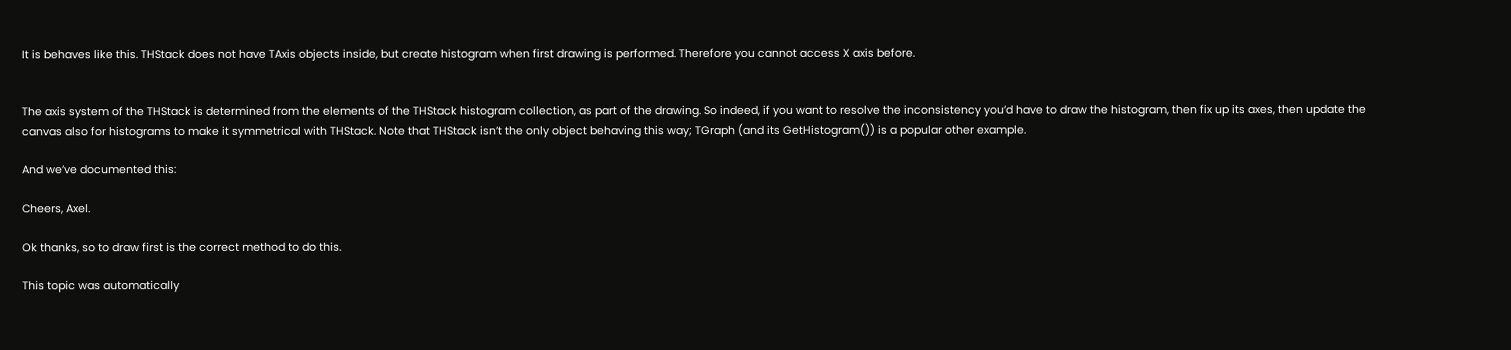It is behaves like this. THStack does not have TAxis objects inside, but create histogram when first drawing is performed. Therefore you cannot access X axis before.


The axis system of the THStack is determined from the elements of the THStack histogram collection, as part of the drawing. So indeed, if you want to resolve the inconsistency you’d have to draw the histogram, then fix up its axes, then update the canvas also for histograms to make it symmetrical with THStack. Note that THStack isn’t the only object behaving this way; TGraph (and its GetHistogram()) is a popular other example.

And we’ve documented this:

Cheers, Axel.

Ok thanks, so to draw first is the correct method to do this.

This topic was automatically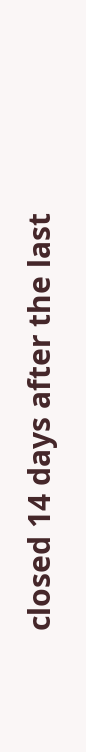closed 14 days after the last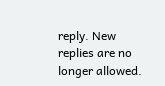reply. New replies are no longer allowed.